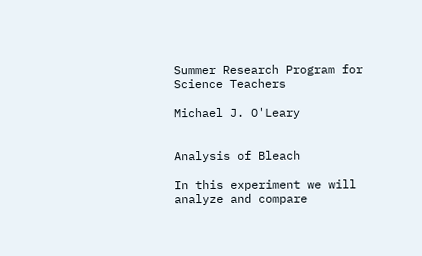Summer Research Program for Science Teachers

Michael J. O'Leary


Analysis of Bleach

In this experiment we will analyze and compare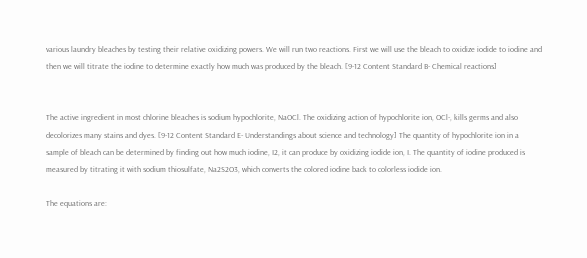various laundry bleaches by testing their relative oxidizing powers. We will run two reactions. First we will use the bleach to oxidize iodide to iodine and then we will titrate the iodine to determine exactly how much was produced by the bleach. [9-12 Content Standard B- Chemical reactions]


The active ingredient in most chlorine bleaches is sodium hypochlorite, NaOCl. The oxidizing action of hypochlorite ion, OCl-, kills germs and also decolorizes many stains and dyes. [9-12 Content Standard E- Understandings about science and technology] The quantity of hypochlorite ion in a sample of bleach can be determined by finding out how much iodine, I2, it can produce by oxidizing iodide ion, I. The quantity of iodine produced is measured by titrating it with sodium thiosulfate, Na2S2O3, which converts the colored iodine back to colorless iodide ion.

The equations are: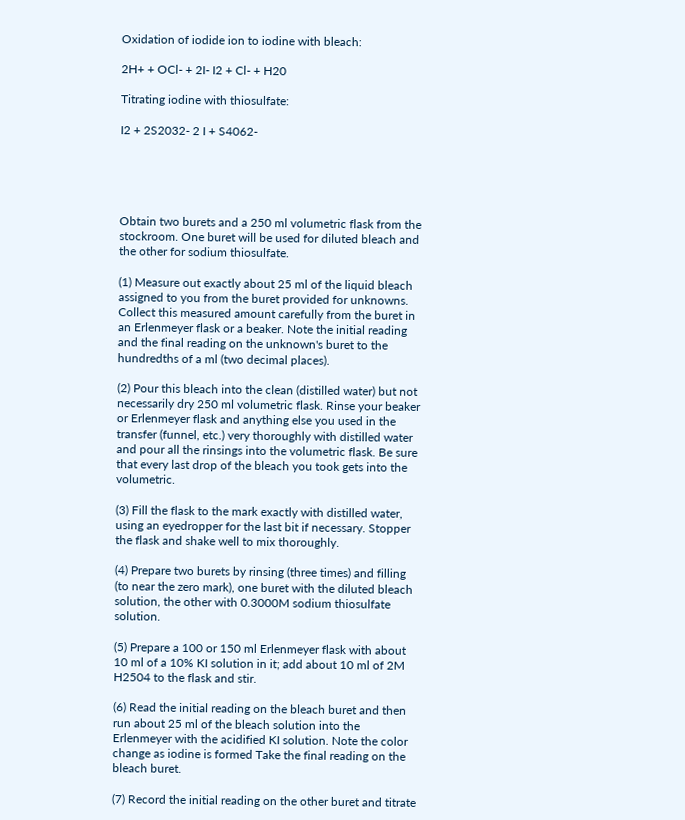Oxidation of iodide ion to iodine with bleach:

2H+ + OCl- + 2I- I2 + Cl- + H20

Titrating iodine with thiosulfate:

I2 + 2S2032- 2 I + S4062-





Obtain two burets and a 250 ml volumetric flask from the stockroom. One buret will be used for diluted bleach and the other for sodium thiosulfate.

(1) Measure out exactly about 25 ml of the liquid bleach assigned to you from the buret provided for unknowns. Collect this measured amount carefully from the buret in an Erlenmeyer flask or a beaker. Note the initial reading and the final reading on the unknown's buret to the hundredths of a ml (two decimal places).

(2) Pour this bleach into the clean (distilled water) but not necessarily dry 250 ml volumetric flask. Rinse your beaker or Erlenmeyer flask and anything else you used in the transfer (funnel, etc.) very thoroughly with distilled water and pour all the rinsings into the volumetric flask. Be sure that every last drop of the bleach you took gets into the volumetric.

(3) Fill the flask to the mark exactly with distilled water, using an eyedropper for the last bit if necessary. Stopper the flask and shake well to mix thoroughly.

(4) Prepare two burets by rinsing (three times) and filling (to near the zero mark), one buret with the diluted bleach solution, the other with 0.3000M sodium thiosulfate solution.

(5) Prepare a 100 or 150 ml Erlenmeyer flask with about 10 ml of a 10% KI solution in it; add about 10 ml of 2M H2504 to the flask and stir.

(6) Read the initial reading on the bleach buret and then run about 25 ml of the bleach solution into the Erlenmeyer with the acidified KI solution. Note the color change as iodine is formed Take the final reading on the bleach buret.

(7) Record the initial reading on the other buret and titrate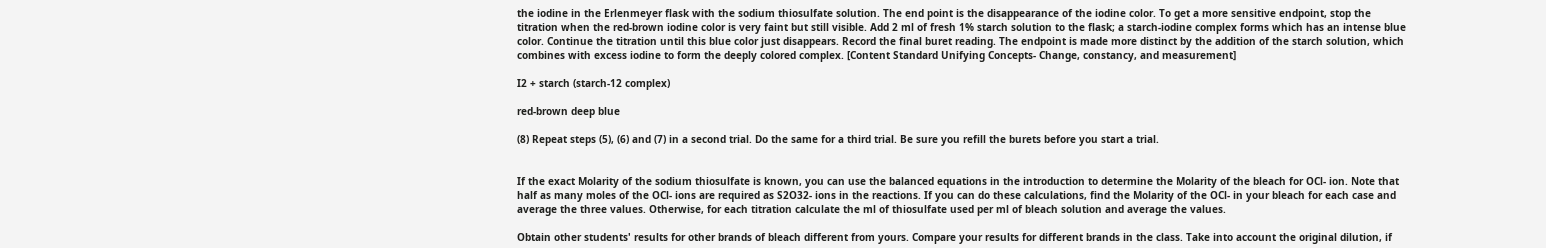the iodine in the Erlenmeyer flask with the sodium thiosulfate solution. The end point is the disappearance of the iodine color. To get a more sensitive endpoint, stop the titration when the red-brown iodine color is very faint but still visible. Add 2 ml of fresh 1% starch solution to the flask; a starch-iodine complex forms which has an intense blue color. Continue the titration until this blue color just disappears. Record the final buret reading. The endpoint is made more distinct by the addition of the starch solution, which combines with excess iodine to form the deeply colored complex. [Content Standard Unifying Concepts- Change, constancy, and measurement]

I2 + starch (starch-12 complex)

red-brown deep blue

(8) Repeat steps (5), (6) and (7) in a second trial. Do the same for a third trial. Be sure you refill the burets before you start a trial.


If the exact Molarity of the sodium thiosulfate is known, you can use the balanced equations in the introduction to determine the Molarity of the bleach for OCl- ion. Note that half as many moles of the OCl- ions are required as S2O32- ions in the reactions. If you can do these calculations, find the Molarity of the OCl- in your bleach for each case and average the three values. Otherwise, for each titration calculate the ml of thiosulfate used per ml of bleach solution and average the values.

Obtain other students' results for other brands of bleach different from yours. Compare your results for different brands in the class. Take into account the original dilution, if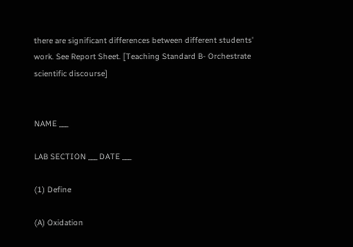there are significant differences between different students' work. See Report Sheet. [Teaching Standard B- Orchestrate scientific discourse]


NAME ___

LAB SECTION ___ DATE ___

(1) Define

(A) Oxidation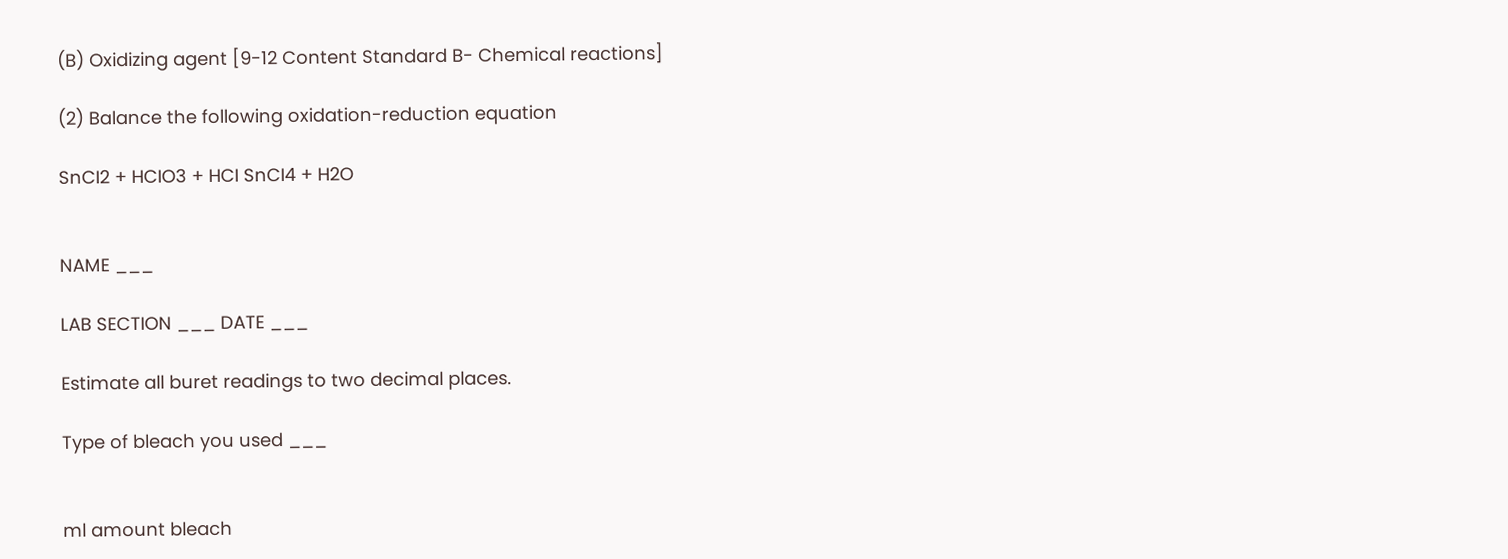(B) Oxidizing agent [9-12 Content Standard B- Chemical reactions]

(2) Balance the following oxidation-reduction equation

SnCI2 + HCIO3 + HCI SnCI4 + H2O


NAME ___

LAB SECTION ___ DATE ___

Estimate all buret readings to two decimal places.

Type of bleach you used ___


ml amount bleach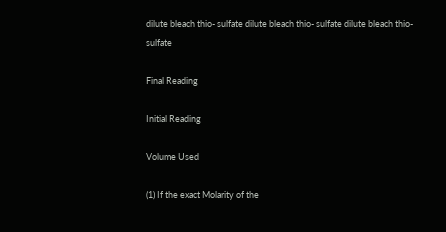dilute bleach thio- sulfate dilute bleach thio- sulfate dilute bleach thio- sulfate

Final Reading

Initial Reading

Volume Used

(1) If the exact Molarity of the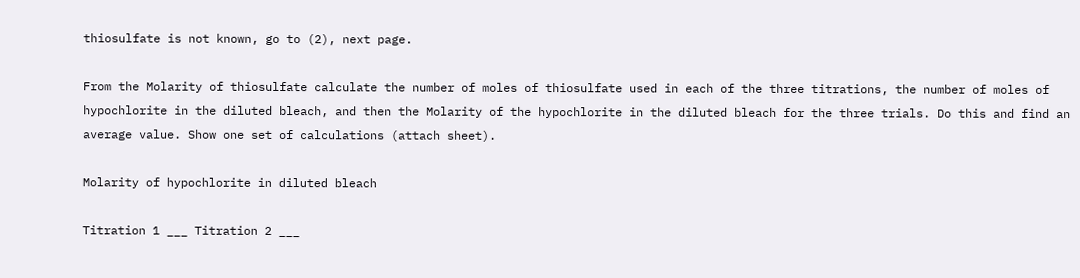thiosulfate is not known, go to (2), next page.

From the Molarity of thiosulfate calculate the number of moles of thiosulfate used in each of the three titrations, the number of moles of hypochlorite in the diluted bleach, and then the Molarity of the hypochlorite in the diluted bleach for the three trials. Do this and find an average value. Show one set of calculations (attach sheet).

Molarity of hypochlorite in diluted bleach

Titration 1 ___ Titration 2 ___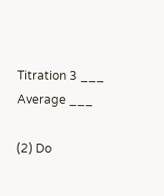Titration 3 ___ Average ___

(2) Do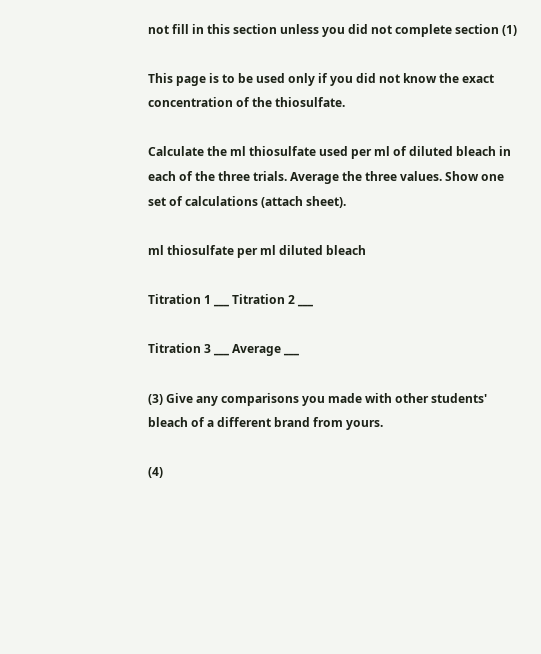not fill in this section unless you did not complete section (1)

This page is to be used only if you did not know the exact concentration of the thiosulfate.

Calculate the ml thiosulfate used per ml of diluted bleach in each of the three trials. Average the three values. Show one set of calculations (attach sheet).

ml thiosulfate per ml diluted bleach

Titration 1 ___ Titration 2 ___

Titration 3 ___ Average ___

(3) Give any comparisons you made with other students' bleach of a different brand from yours.

(4)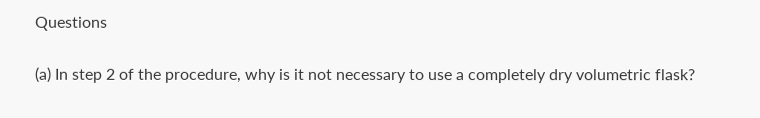Questions

(a) In step 2 of the procedure, why is it not necessary to use a completely dry volumetric flask?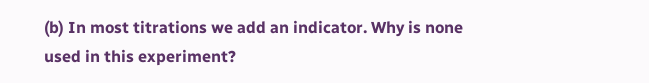(b) In most titrations we add an indicator. Why is none used in this experiment?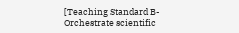[Teaching Standard B- Orchestrate scientific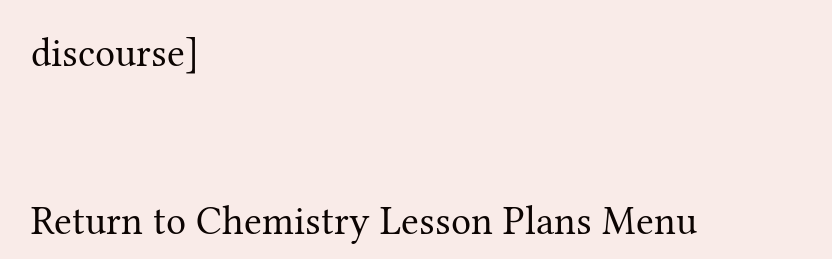discourse]


Return to Chemistry Lesson Plans Menu